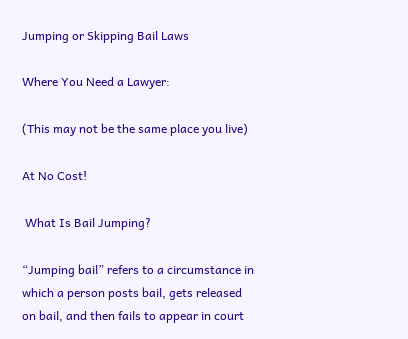Jumping or Skipping Bail Laws

Where You Need a Lawyer:

(This may not be the same place you live)

At No Cost!

 What Is Bail Jumping?

“Jumping bail” refers to a circumstance in which a person posts bail, gets released on bail, and then fails to appear in court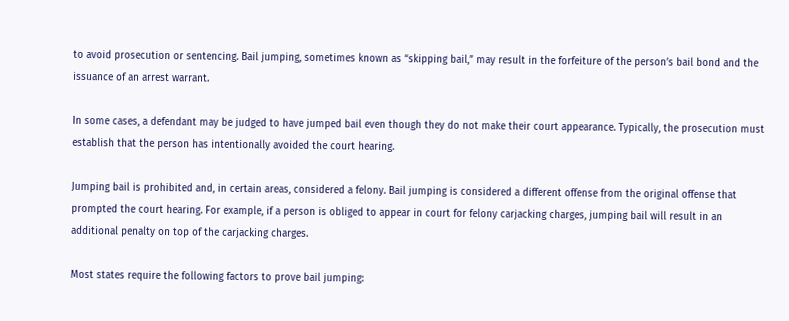to avoid prosecution or sentencing. Bail jumping, sometimes known as “skipping bail,” may result in the forfeiture of the person’s bail bond and the issuance of an arrest warrant.

In some cases, a defendant may be judged to have jumped bail even though they do not make their court appearance. Typically, the prosecution must establish that the person has intentionally avoided the court hearing.

Jumping bail is prohibited and, in certain areas, considered a felony. Bail jumping is considered a different offense from the original offense that prompted the court hearing. For example, if a person is obliged to appear in court for felony carjacking charges, jumping bail will result in an additional penalty on top of the carjacking charges.

Most states require the following factors to prove bail jumping: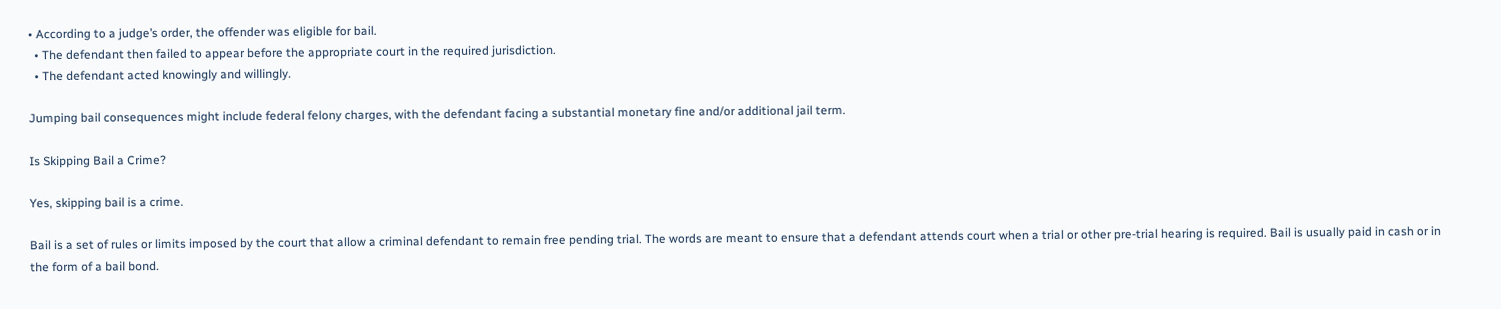• According to a judge’s order, the offender was eligible for bail.
  • The defendant then failed to appear before the appropriate court in the required jurisdiction.
  • The defendant acted knowingly and willingly.

Jumping bail consequences might include federal felony charges, with the defendant facing a substantial monetary fine and/or additional jail term.

Is Skipping Bail a Crime?

Yes, skipping bail is a crime.

Bail is a set of rules or limits imposed by the court that allow a criminal defendant to remain free pending trial. The words are meant to ensure that a defendant attends court when a trial or other pre-trial hearing is required. Bail is usually paid in cash or in the form of a bail bond.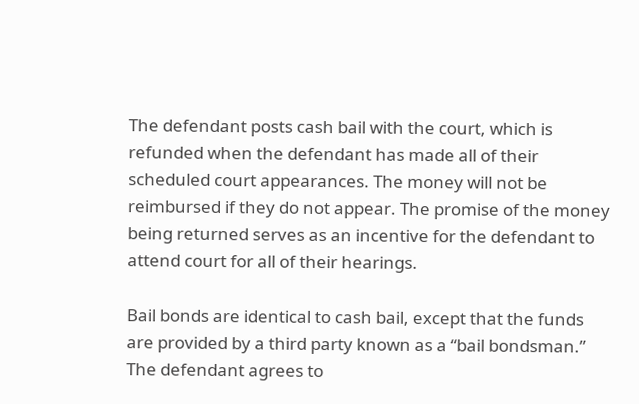The defendant posts cash bail with the court, which is refunded when the defendant has made all of their scheduled court appearances. The money will not be reimbursed if they do not appear. The promise of the money being returned serves as an incentive for the defendant to attend court for all of their hearings.

Bail bonds are identical to cash bail, except that the funds are provided by a third party known as a “bail bondsman.” The defendant agrees to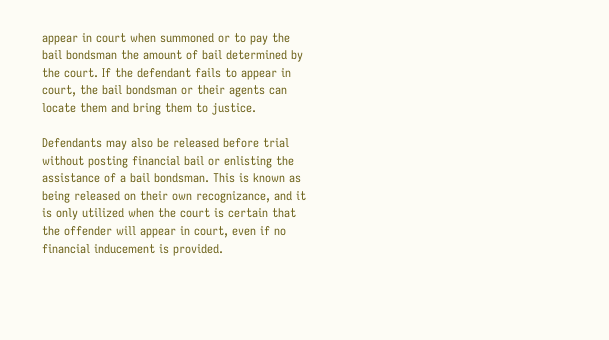appear in court when summoned or to pay the bail bondsman the amount of bail determined by the court. If the defendant fails to appear in court, the bail bondsman or their agents can locate them and bring them to justice.

Defendants may also be released before trial without posting financial bail or enlisting the assistance of a bail bondsman. This is known as being released on their own recognizance, and it is only utilized when the court is certain that the offender will appear in court, even if no financial inducement is provided.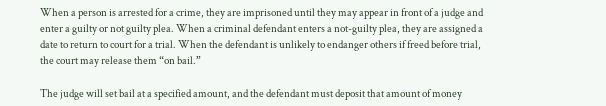When a person is arrested for a crime, they are imprisoned until they may appear in front of a judge and enter a guilty or not guilty plea. When a criminal defendant enters a not-guilty plea, they are assigned a date to return to court for a trial. When the defendant is unlikely to endanger others if freed before trial, the court may release them “on bail.”

The judge will set bail at a specified amount, and the defendant must deposit that amount of money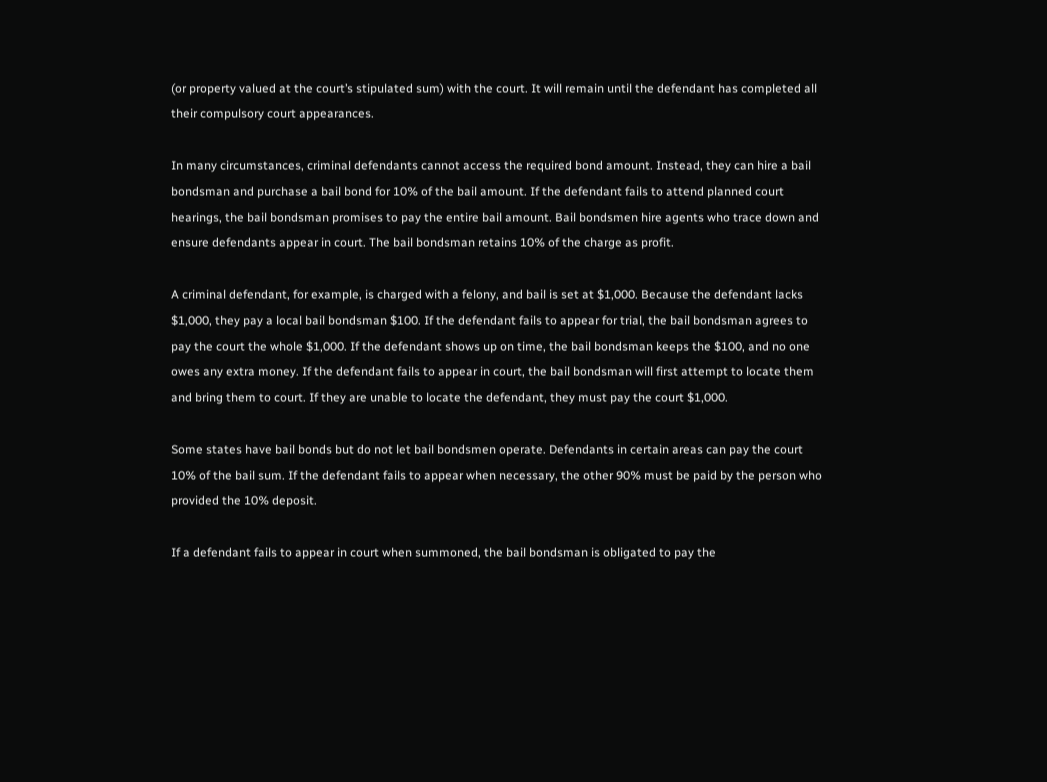(or property valued at the court’s stipulated sum) with the court. It will remain until the defendant has completed all their compulsory court appearances.

In many circumstances, criminal defendants cannot access the required bond amount. Instead, they can hire a bail bondsman and purchase a bail bond for 10% of the bail amount. If the defendant fails to attend planned court hearings, the bail bondsman promises to pay the entire bail amount. Bail bondsmen hire agents who trace down and ensure defendants appear in court. The bail bondsman retains 10% of the charge as profit.

A criminal defendant, for example, is charged with a felony, and bail is set at $1,000. Because the defendant lacks $1,000, they pay a local bail bondsman $100. If the defendant fails to appear for trial, the bail bondsman agrees to pay the court the whole $1,000. If the defendant shows up on time, the bail bondsman keeps the $100, and no one owes any extra money. If the defendant fails to appear in court, the bail bondsman will first attempt to locate them and bring them to court. If they are unable to locate the defendant, they must pay the court $1,000.

Some states have bail bonds but do not let bail bondsmen operate. Defendants in certain areas can pay the court 10% of the bail sum. If the defendant fails to appear when necessary, the other 90% must be paid by the person who provided the 10% deposit.

If a defendant fails to appear in court when summoned, the bail bondsman is obligated to pay the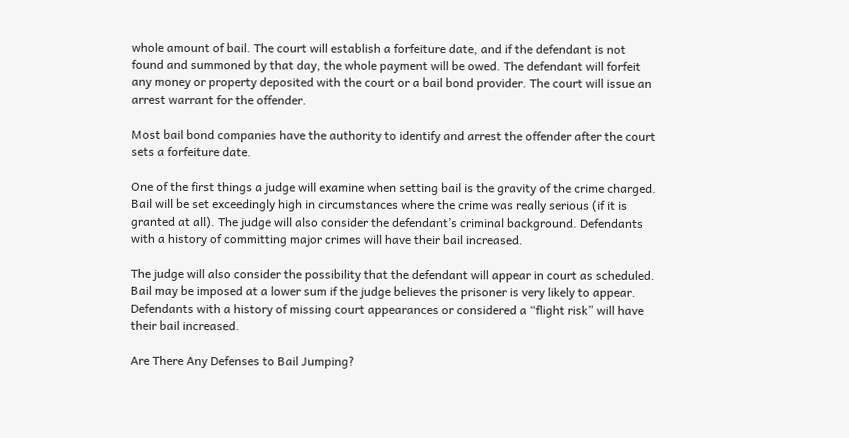whole amount of bail. The court will establish a forfeiture date, and if the defendant is not found and summoned by that day, the whole payment will be owed. The defendant will forfeit any money or property deposited with the court or a bail bond provider. The court will issue an arrest warrant for the offender.

Most bail bond companies have the authority to identify and arrest the offender after the court sets a forfeiture date.

One of the first things a judge will examine when setting bail is the gravity of the crime charged. Bail will be set exceedingly high in circumstances where the crime was really serious (if it is granted at all). The judge will also consider the defendant’s criminal background. Defendants with a history of committing major crimes will have their bail increased.

The judge will also consider the possibility that the defendant will appear in court as scheduled. Bail may be imposed at a lower sum if the judge believes the prisoner is very likely to appear. Defendants with a history of missing court appearances or considered a “flight risk” will have their bail increased.

Are There Any Defenses to Bail Jumping?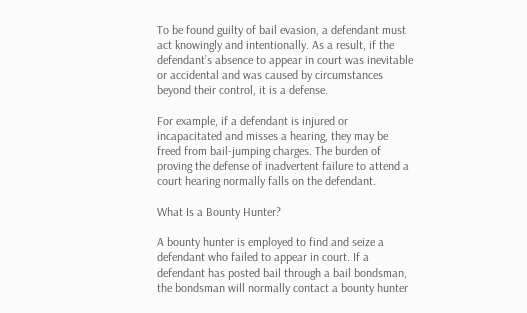To be found guilty of bail evasion, a defendant must act knowingly and intentionally. As a result, if the defendant’s absence to appear in court was inevitable or accidental and was caused by circumstances beyond their control, it is a defense.

For example, if a defendant is injured or incapacitated and misses a hearing, they may be freed from bail-jumping charges. The burden of proving the defense of inadvertent failure to attend a court hearing normally falls on the defendant.

What Is a Bounty Hunter?

A bounty hunter is employed to find and seize a defendant who failed to appear in court. If a defendant has posted bail through a bail bondsman, the bondsman will normally contact a bounty hunter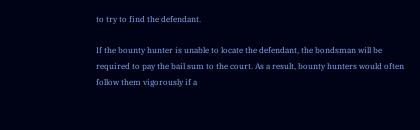to try to find the defendant.

If the bounty hunter is unable to locate the defendant, the bondsman will be required to pay the bail sum to the court. As a result, bounty hunters would often follow them vigorously if a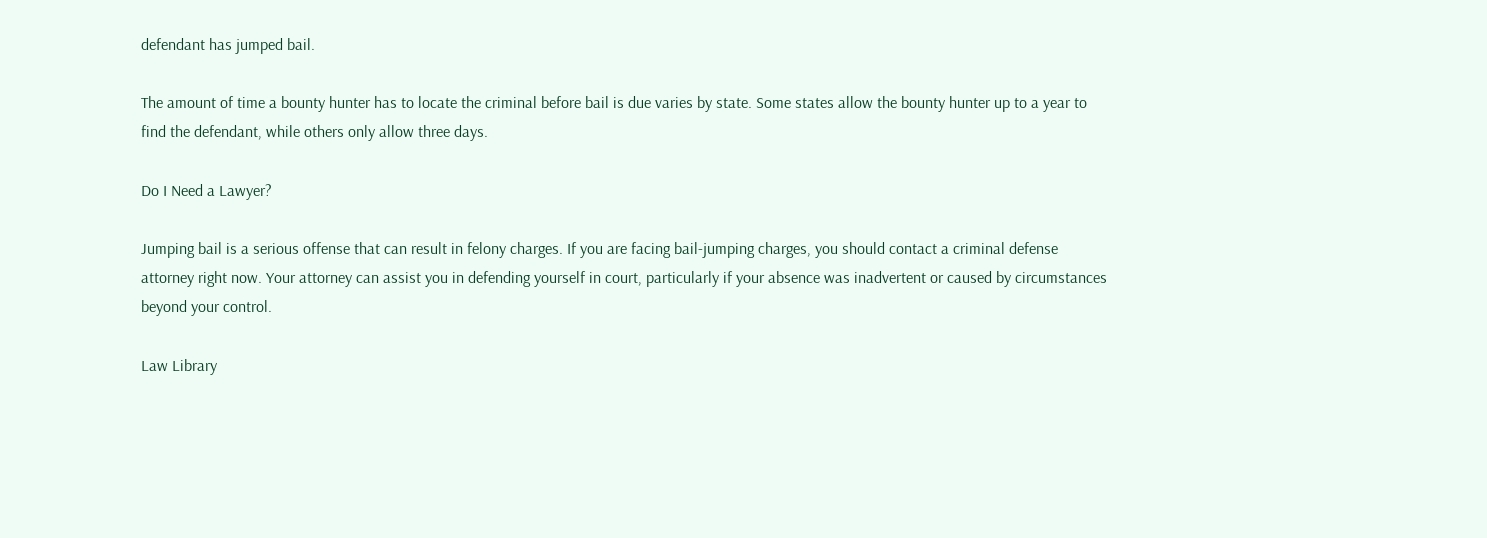defendant has jumped bail.

The amount of time a bounty hunter has to locate the criminal before bail is due varies by state. Some states allow the bounty hunter up to a year to find the defendant, while others only allow three days.

Do I Need a Lawyer?

Jumping bail is a serious offense that can result in felony charges. If you are facing bail-jumping charges, you should contact a criminal defense attorney right now. Your attorney can assist you in defending yourself in court, particularly if your absence was inadvertent or caused by circumstances beyond your control.

Law Library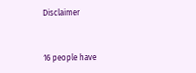Disclaimer


16 people have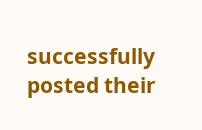successfully posted their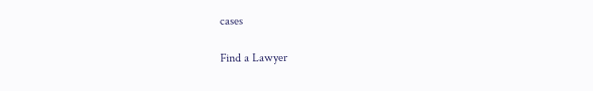cases

Find a Lawyer